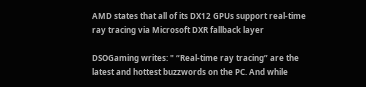AMD states that all of its DX12 GPUs support real-time ray tracing via Microsoft DXR fallback layer

DSOGaming writes: " “Real-time ray tracing” are the latest and hottest buzzwords on the PC. And while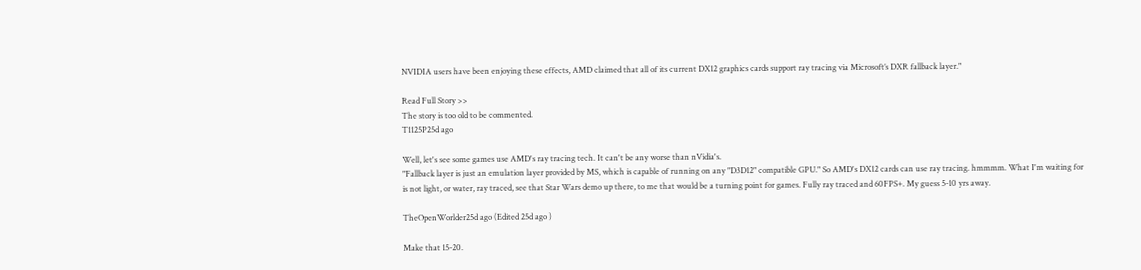NVIDIA users have been enjoying these effects, AMD claimed that all of its current DX12 graphics cards support ray tracing via Microsoft’s DXR fallback layer."

Read Full Story >>
The story is too old to be commented.
T1125P25d ago

Well, let's see some games use AMD's ray tracing tech. It can't be any worse than nVidia's.
"Fallback layer is just an emulation layer provided by MS, which is capable of running on any "D3D12" compatible GPU." So AMD's DX12 cards can use ray tracing. hmmmm. What I'm waiting for is not light, or water, ray traced, see that Star Wars demo up there, to me that would be a turning point for games. Fully ray traced and 60FPS+. My guess 5-10 yrs away.

TheOpenWorlder25d ago (Edited 25d ago )

Make that 15-20.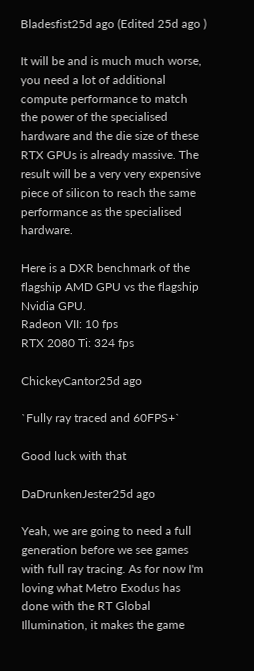Bladesfist25d ago (Edited 25d ago )

It will be and is much much worse, you need a lot of additional compute performance to match the power of the specialised hardware and the die size of these RTX GPUs is already massive. The result will be a very very expensive piece of silicon to reach the same performance as the specialised hardware.

Here is a DXR benchmark of the flagship AMD GPU vs the flagship Nvidia GPU.
Radeon VII: 10 fps
RTX 2080 Ti: 324 fps

ChickeyCantor25d ago

`Fully ray traced and 60FPS+`

Good luck with that

DaDrunkenJester25d ago

Yeah, we are going to need a full generation before we see games with full ray tracing. As for now I'm loving what Metro Exodus has done with the RT Global Illumination, it makes the game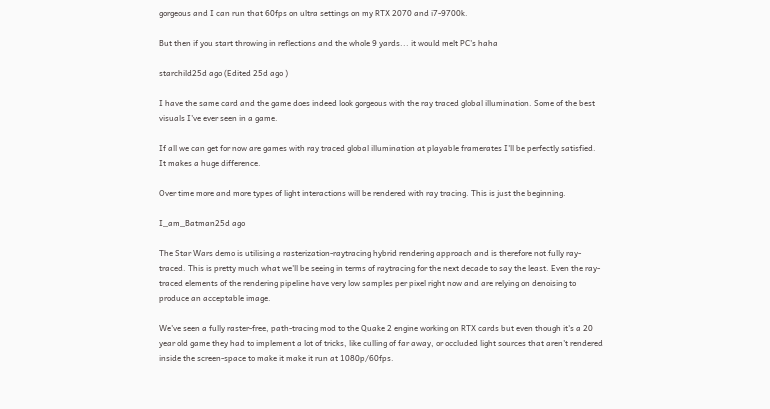gorgeous and I can run that 60fps on ultra settings on my RTX 2070 and i7-9700k.

But then if you start throwing in reflections and the whole 9 yards... it would melt PC's haha

starchild25d ago (Edited 25d ago )

I have the same card and the game does indeed look gorgeous with the ray traced global illumination. Some of the best visuals I've ever seen in a game.

If all we can get for now are games with ray traced global illumination at playable framerates I'll be perfectly satisfied. It makes a huge difference.

Over time more and more types of light interactions will be rendered with ray tracing. This is just the beginning.

I_am_Batman25d ago

The Star Wars demo is utilising a rasterization-raytracing hybrid rendering approach and is therefore not fully ray-traced. This is pretty much what we'll be seeing in terms of raytracing for the next decade to say the least. Even the ray-traced elements of the rendering pipeline have very low samples per pixel right now and are relying on denoising to produce an acceptable image.

We've seen a fully raster-free, path-tracing mod to the Quake 2 engine working on RTX cards but even though it's a 20 year old game they had to implement a lot of tricks, like culling of far away, or occluded light sources that aren't rendered inside the screen-space to make it make it run at 1080p/60fps.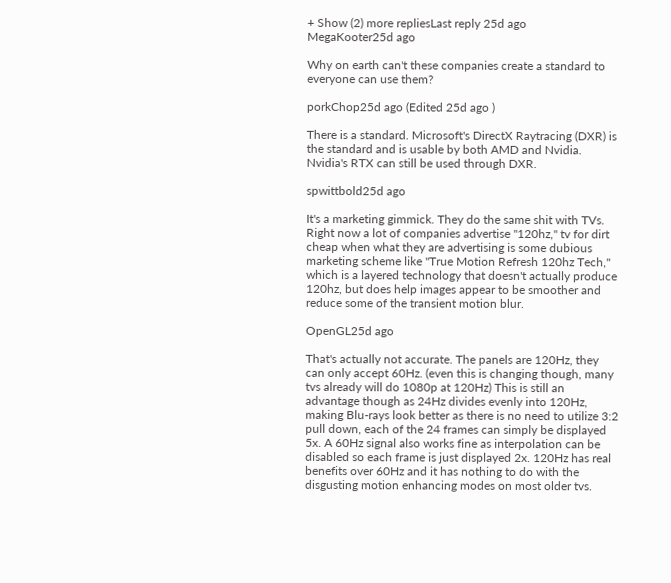+ Show (2) more repliesLast reply 25d ago
MegaKooter25d ago

Why on earth can't these companies create a standard to everyone can use them?

porkChop25d ago (Edited 25d ago )

There is a standard. Microsoft's DirectX Raytracing (DXR) is the standard and is usable by both AMD and Nvidia. Nvidia's RTX can still be used through DXR.

spwittbold25d ago

It's a marketing gimmick. They do the same shit with TVs. Right now a lot of companies advertise "120hz," tv for dirt cheap when what they are advertising is some dubious marketing scheme like "True Motion Refresh 120hz Tech," which is a layered technology that doesn't actually produce 120hz, but does help images appear to be smoother and reduce some of the transient motion blur.

OpenGL25d ago

That's actually not accurate. The panels are 120Hz, they can only accept 60Hz. (even this is changing though, many tvs already will do 1080p at 120Hz) This is still an advantage though as 24Hz divides evenly into 120Hz, making Blu-rays look better as there is no need to utilize 3:2 pull down, each of the 24 frames can simply be displayed 5x. A 60Hz signal also works fine as interpolation can be disabled so each frame is just displayed 2x. 120Hz has real benefits over 60Hz and it has nothing to do with the disgusting motion enhancing modes on most older tvs.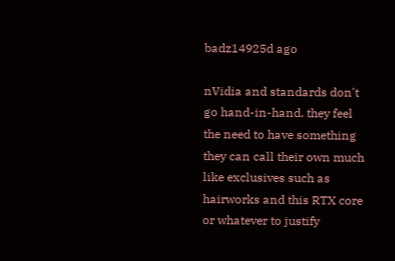badz14925d ago

nVidia and standards don't go hand-in-hand. they feel the need to have something they can call their own much like exclusives such as hairworks and this RTX core or whatever to justify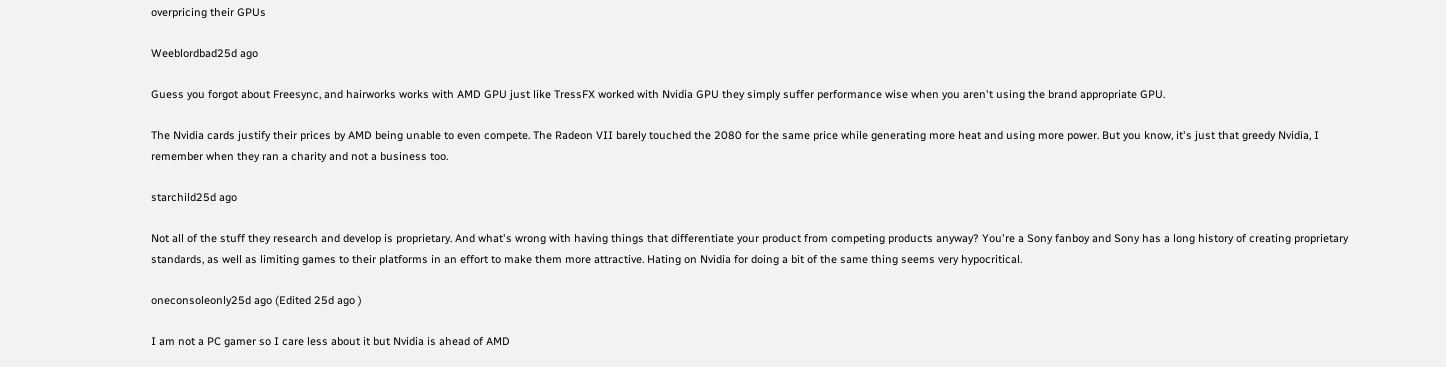overpricing their GPUs

Weeblordbad25d ago

Guess you forgot about Freesync, and hairworks works with AMD GPU just like TressFX worked with Nvidia GPU they simply suffer performance wise when you aren't using the brand appropriate GPU.

The Nvidia cards justify their prices by AMD being unable to even compete. The Radeon VII barely touched the 2080 for the same price while generating more heat and using more power. But you know, it's just that greedy Nvidia, I remember when they ran a charity and not a business too.

starchild25d ago

Not all of the stuff they research and develop is proprietary. And what's wrong with having things that differentiate your product from competing products anyway? You're a Sony fanboy and Sony has a long history of creating proprietary standards, as well as limiting games to their platforms in an effort to make them more attractive. Hating on Nvidia for doing a bit of the same thing seems very hypocritical.

oneconsoleonly25d ago (Edited 25d ago )

I am not a PC gamer so I care less about it but Nvidia is ahead of AMD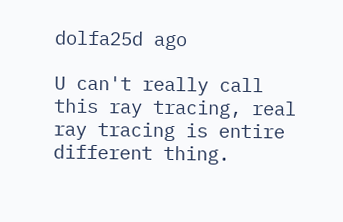dolfa25d ago

U can't really call this ray tracing, real ray tracing is entire different thing.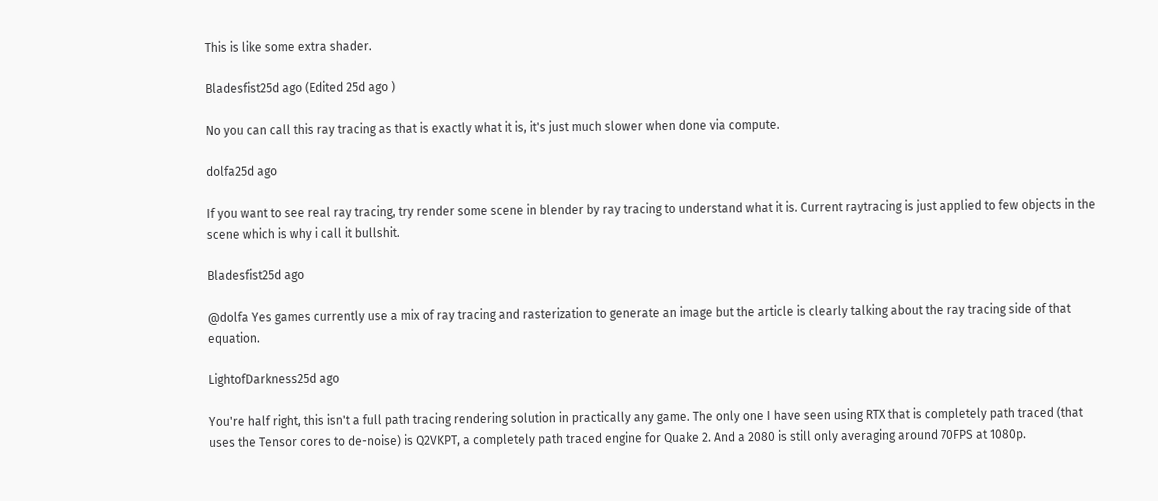This is like some extra shader.

Bladesfist25d ago (Edited 25d ago )

No you can call this ray tracing as that is exactly what it is, it's just much slower when done via compute.

dolfa25d ago

If you want to see real ray tracing, try render some scene in blender by ray tracing to understand what it is. Current raytracing is just applied to few objects in the scene which is why i call it bullshit.

Bladesfist25d ago

@dolfa Yes games currently use a mix of ray tracing and rasterization to generate an image but the article is clearly talking about the ray tracing side of that equation.

LightofDarkness25d ago

You're half right, this isn't a full path tracing rendering solution in practically any game. The only one I have seen using RTX that is completely path traced (that uses the Tensor cores to de-noise) is Q2VKPT, a completely path traced engine for Quake 2. And a 2080 is still only averaging around 70FPS at 1080p.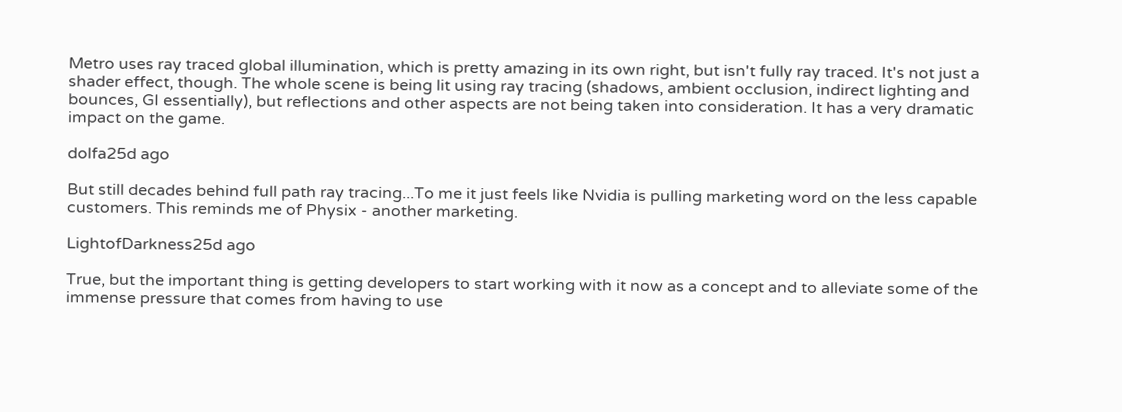Metro uses ray traced global illumination, which is pretty amazing in its own right, but isn't fully ray traced. It's not just a shader effect, though. The whole scene is being lit using ray tracing (shadows, ambient occlusion, indirect lighting and bounces, GI essentially), but reflections and other aspects are not being taken into consideration. It has a very dramatic impact on the game.

dolfa25d ago

But still decades behind full path ray tracing...To me it just feels like Nvidia is pulling marketing word on the less capable customers. This reminds me of Physix - another marketing.

LightofDarkness25d ago

True, but the important thing is getting developers to start working with it now as a concept and to alleviate some of the immense pressure that comes from having to use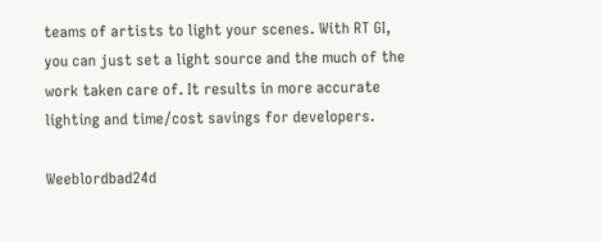teams of artists to light your scenes. With RT GI, you can just set a light source and the much of the work taken care of. It results in more accurate lighting and time/cost savings for developers.

Weeblordbad24d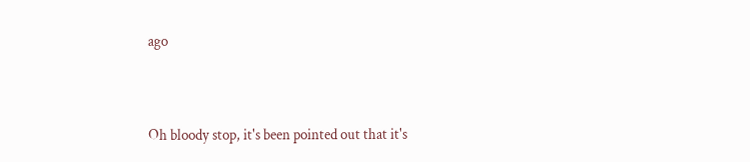ago


Oh bloody stop, it's been pointed out that it's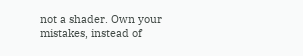not a shader. Own your mistakes, instead of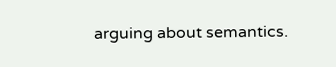arguing about semantics.